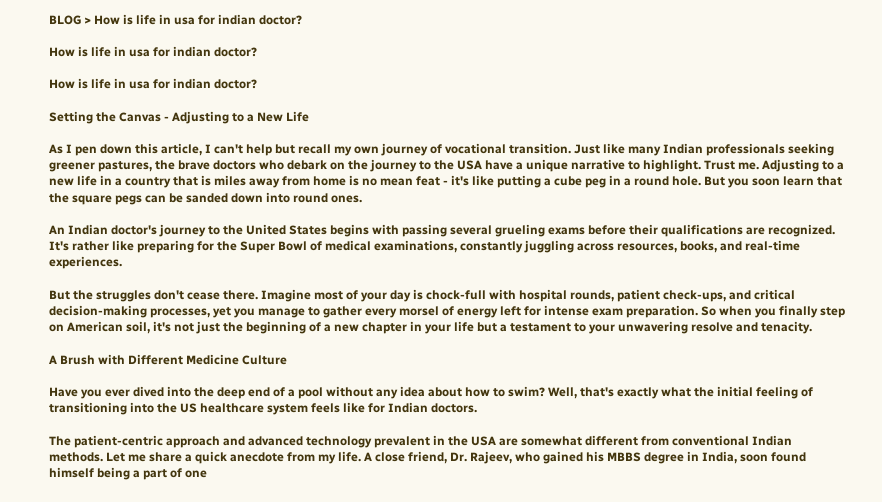BLOG > How is life in usa for indian doctor?

How is life in usa for indian doctor?

How is life in usa for indian doctor?

Setting the Canvas - Adjusting to a New Life

As I pen down this article, I can't help but recall my own journey of vocational transition. Just like many Indian professionals seeking greener pastures, the brave doctors who debark on the journey to the USA have a unique narrative to highlight. Trust me. Adjusting to a new life in a country that is miles away from home is no mean feat - it's like putting a cube peg in a round hole. But you soon learn that the square pegs can be sanded down into round ones.

An Indian doctor's journey to the United States begins with passing several grueling exams before their qualifications are recognized. It's rather like preparing for the Super Bowl of medical examinations, constantly juggling across resources, books, and real-time experiences.

But the struggles don't cease there. Imagine most of your day is chock-full with hospital rounds, patient check-ups, and critical decision-making processes, yet you manage to gather every morsel of energy left for intense exam preparation. So when you finally step on American soil, it's not just the beginning of a new chapter in your life but a testament to your unwavering resolve and tenacity.

A Brush with Different Medicine Culture

Have you ever dived into the deep end of a pool without any idea about how to swim? Well, that's exactly what the initial feeling of transitioning into the US healthcare system feels like for Indian doctors.

The patient-centric approach and advanced technology prevalent in the USA are somewhat different from conventional Indian methods. Let me share a quick anecdote from my life. A close friend, Dr. Rajeev, who gained his MBBS degree in India, soon found himself being a part of one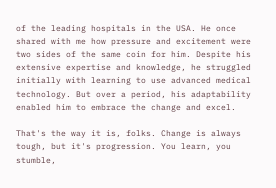of the leading hospitals in the USA. He once shared with me how pressure and excitement were two sides of the same coin for him. Despite his extensive expertise and knowledge, he struggled initially with learning to use advanced medical technology. But over a period, his adaptability enabled him to embrace the change and excel.

That's the way it is, folks. Change is always tough, but it's progression. You learn, you stumble,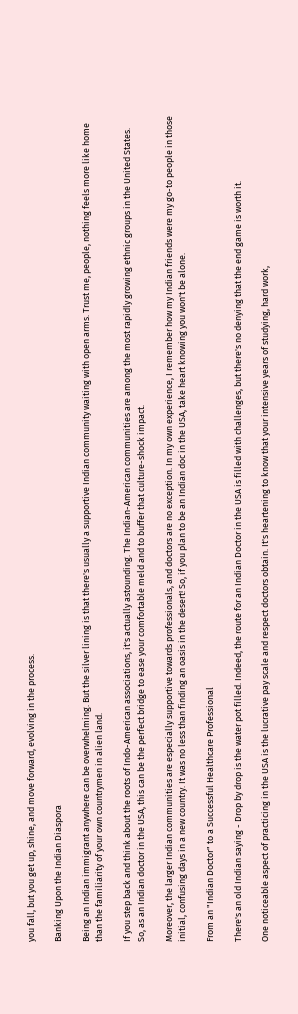you fall, but you get up, shine, and move forward, evolving in the process.

Banking Upon the Indian Diaspora

Being an Indian immigrant anywhere can be overwhelming. But the silver lining is that there's usually a supportive Indian community waiting with open arms. Trust me, people, nothing feels more like home than the familiarity of your own countrymen in alien land.

If you step back and think about the roots of Indo-American associations, it's actually astounding. The Indian-American communities are among the most rapidly growing ethnic groups in the United States. So, as an Indian doctor in the USA, this can be the perfect bridge to ease your comfortable meld and to buffer that culture-shock impact.

Moreover, the larger Indian communities are especially supportive towards professionals, and doctors are no exception. In my own experience, I remember how my Indian friends were my go-to people in those initial, confusing days in a new country. It was no less than finding an oasis in the desert! So, if you plan to be an Indian doc in the USA, take heart knowing you won't be alone.

From an "Indian Doctor" to a Successful Healthcare Professional

There's an old Indian saying - Drop by drop is the water pot filled. Indeed, the route for an Indian Doctor in the USA is filled with challenges, but there's no denying that the end game is worth it.

One noticeable aspect of practicing in the USA is the lucrative pay scale and respect doctors obtain. It's heartening to know that your intensive years of studying, hard work,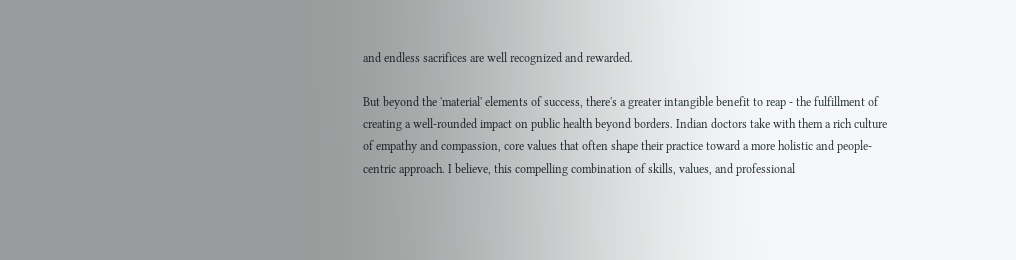and endless sacrifices are well recognized and rewarded.

But beyond the 'material' elements of success, there's a greater intangible benefit to reap - the fulfillment of creating a well-rounded impact on public health beyond borders. Indian doctors take with them a rich culture of empathy and compassion, core values that often shape their practice toward a more holistic and people-centric approach. I believe, this compelling combination of skills, values, and professional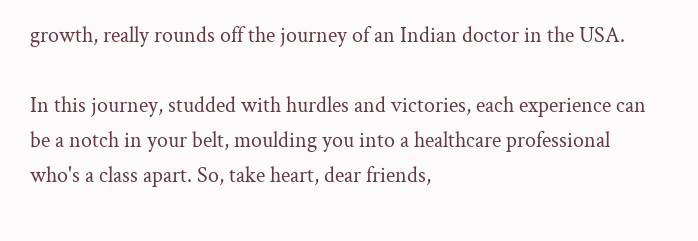growth, really rounds off the journey of an Indian doctor in the USA.

In this journey, studded with hurdles and victories, each experience can be a notch in your belt, moulding you into a healthcare professional who's a class apart. So, take heart, dear friends,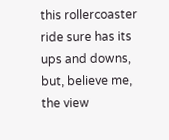this rollercoaster ride sure has its ups and downs, but, believe me, the view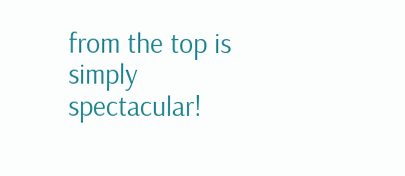from the top is simply spectacular!